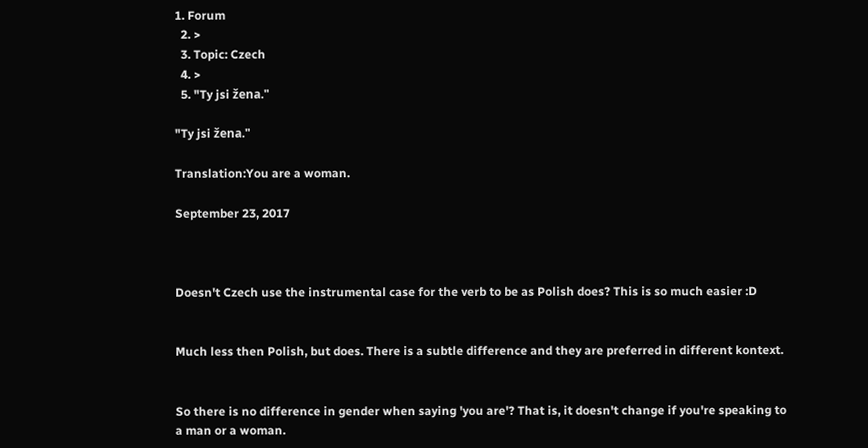1. Forum
  2. >
  3. Topic: Czech
  4. >
  5. "Ty jsi žena."

"Ty jsi žena."

Translation:You are a woman.

September 23, 2017



Doesn't Czech use the instrumental case for the verb to be as Polish does? This is so much easier :D


Much less then Polish, but does. There is a subtle difference and they are preferred in different kontext.


So there is no difference in gender when saying 'you are'? That is, it doesn't change if you're speaking to a man or a woman.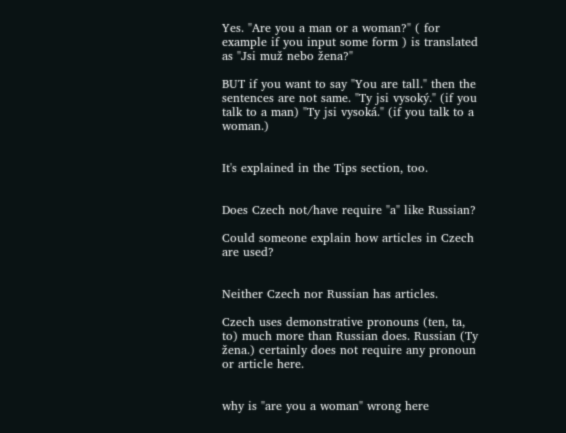Yes. "Are you a man or a woman?" ( for example if you input some form ) is translated as "Jsi muž nebo žena?"

BUT if you want to say "You are tall." then the sentences are not same. "Ty jsi vysoký." (if you talk to a man) "Ty jsi vysoká." (if you talk to a woman.)


It's explained in the Tips section, too.


Does Czech not/have require "a" like Russian?

Could someone explain how articles in Czech are used?


Neither Czech nor Russian has articles.

Czech uses demonstrative pronouns (ten, ta, to) much more than Russian does. Russian (Ty žena.) certainly does not require any pronoun or article here.


why is "are you a woman" wrong here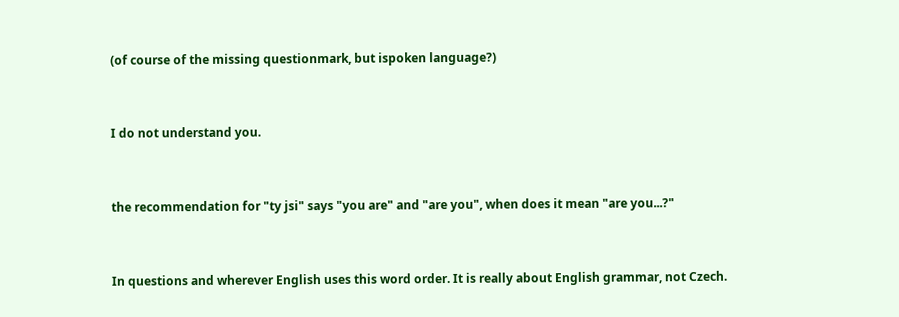(of course of the missing questionmark, but ispoken language?)


I do not understand you.


the recommendation for "ty jsi" says "you are" and "are you", when does it mean "are you...?"


In questions and wherever English uses this word order. It is really about English grammar, not Czech.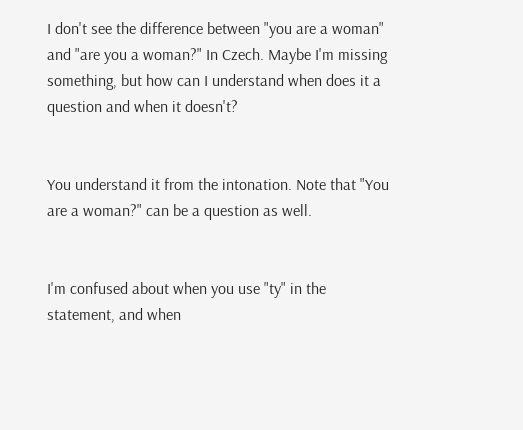I don't see the difference between "you are a woman" and "are you a woman?" In Czech. Maybe I'm missing something, but how can I understand when does it a question and when it doesn't?


You understand it from the intonation. Note that "You are a woman?" can be a question as well.


I'm confused about when you use "ty" in the statement, and when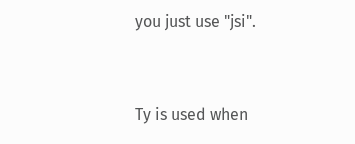you just use "jsi".


Ty is used when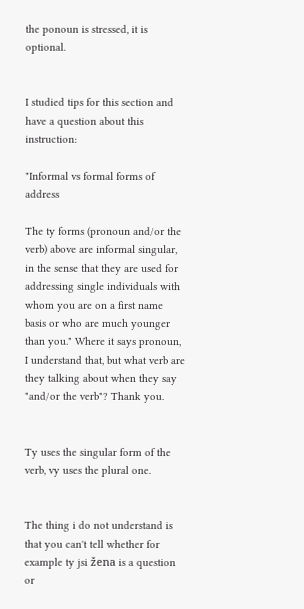the ponoun is stressed, it is optional.


I studied tips for this section and have a question about this instruction:

"Informal vs formal forms of address

The ty forms (pronoun and/or the verb) above are informal singular, in the sense that they are used for addressing single individuals with whom you are on a first name basis or who are much younger than you." Where it says pronoun, I understand that, but what verb are they talking about when they say "and/or the verb"? Thank you.


Ty uses the singular form of the verb, vy uses the plural one.


The thing i do not understand is that you can't tell whether for example ty jsi žena is a question or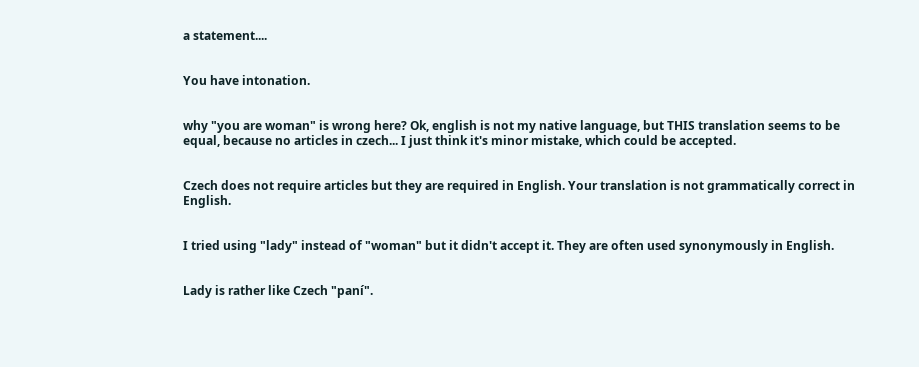a statement....


You have intonation.


why "you are woman" is wrong here? Ok, english is not my native language, but THIS translation seems to be equal, because no articles in czech... I just think it's minor mistake, which could be accepted.


Czech does not require articles but they are required in English. Your translation is not grammatically correct in English.


I tried using "lady" instead of "woman" but it didn't accept it. They are often used synonymously in English.


Lady is rather like Czech "paní".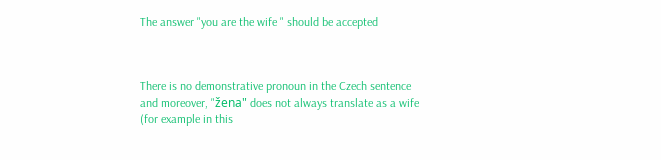The answer "you are the wife " should be accepted



There is no demonstrative pronoun in the Czech sentence and moreover, "žena" does not always translate as a wife (for example in this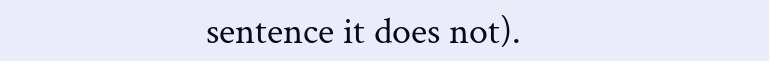sentence it does not).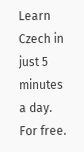Learn Czech in just 5 minutes a day. For free.